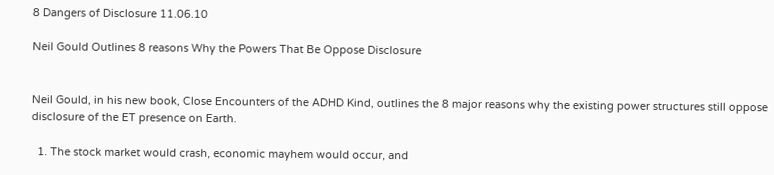8 Dangers of Disclosure 11.06.10

Neil Gould Outlines 8 reasons Why the Powers That Be Oppose Disclosure


Neil Gould, in his new book, Close Encounters of the ADHD Kind, outlines the 8 major reasons why the existing power structures still oppose disclosure of the ET presence on Earth.

  1. The stock market would crash, economic mayhem would occur, and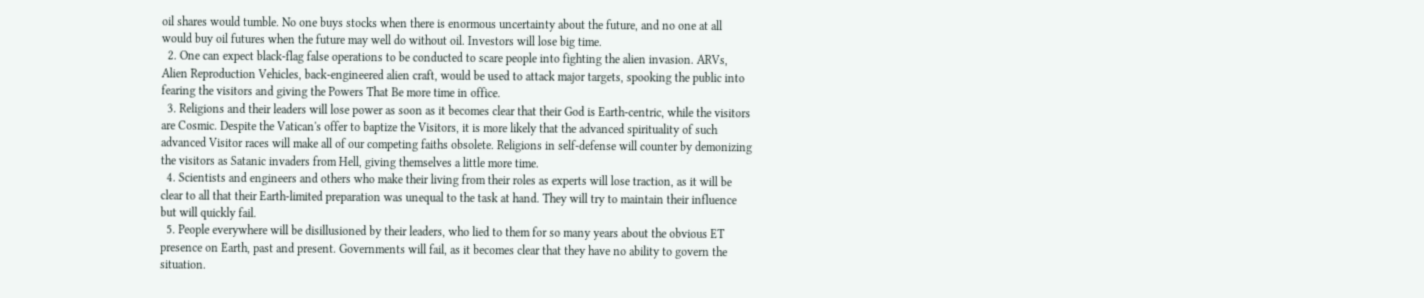oil shares would tumble. No one buys stocks when there is enormous uncertainty about the future, and no one at all would buy oil futures when the future may well do without oil. Investors will lose big time.
  2. One can expect black-flag false operations to be conducted to scare people into fighting the alien invasion. ARVs, Alien Reproduction Vehicles, back-engineered alien craft, would be used to attack major targets, spooking the public into fearing the visitors and giving the Powers That Be more time in office.
  3. Religions and their leaders will lose power as soon as it becomes clear that their God is Earth-centric, while the visitors are Cosmic. Despite the Vatican's offer to baptize the Visitors, it is more likely that the advanced spirituality of such advanced Visitor races will make all of our competing faiths obsolete. Religions in self-defense will counter by demonizing the visitors as Satanic invaders from Hell, giving themselves a little more time.
  4. Scientists and engineers and others who make their living from their roles as experts will lose traction, as it will be clear to all that their Earth-limited preparation was unequal to the task at hand. They will try to maintain their influence but will quickly fail.
  5. People everywhere will be disillusioned by their leaders, who lied to them for so many years about the obvious ET presence on Earth, past and present. Governments will fail, as it becomes clear that they have no ability to govern the situation.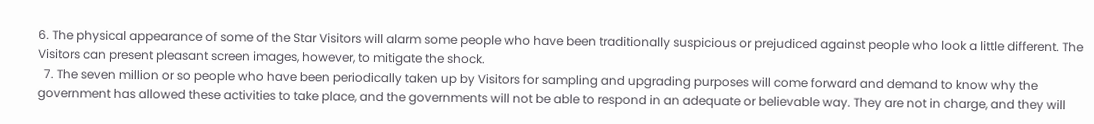6. The physical appearance of some of the Star Visitors will alarm some people who have been traditionally suspicious or prejudiced against people who look a little different. The Visitors can present pleasant screen images, however, to mitigate the shock.
  7. The seven million or so people who have been periodically taken up by Visitors for sampling and upgrading purposes will come forward and demand to know why the government has allowed these activities to take place, and the governments will not be able to respond in an adequate or believable way. They are not in charge, and they will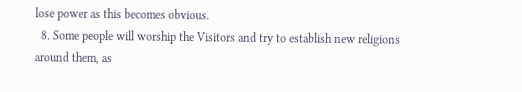lose power as this becomes obvious.
  8. Some people will worship the Visitors and try to establish new religions around them, as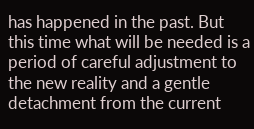has happened in the past. But this time what will be needed is a period of careful adjustment to the new reality and a gentle detachment from the current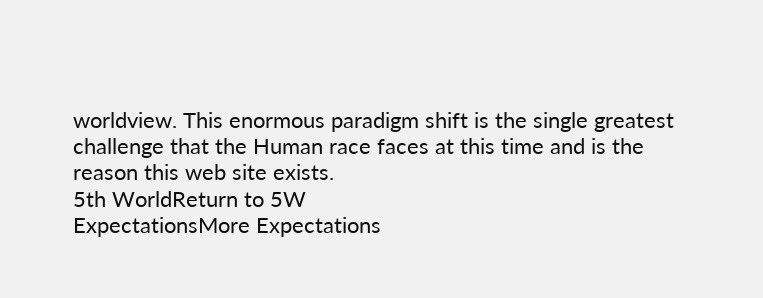worldview. This enormous paradigm shift is the single greatest challenge that the Human race faces at this time and is the reason this web site exists.
5th WorldReturn to 5W
ExpectationsMore Expectations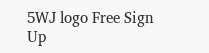5WJ logo Free Sign Up